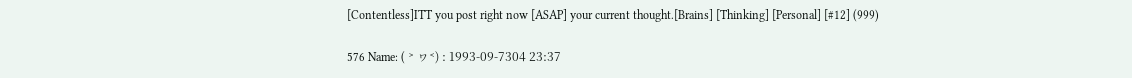[Contentless]ITT you post right now [ASAP] your current thought.[Brains] [Thinking] [Personal] [#12] (999)

576 Name: ( ˃ ヮ˂) : 1993-09-7304 23:37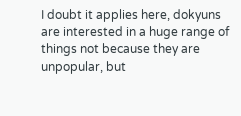I doubt it applies here, dokyuns are interested in a huge range of things not because they are unpopular, but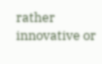rather innovative or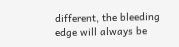different, the bleeding edge will always be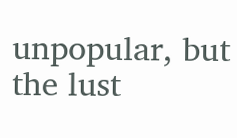unpopular, but the lust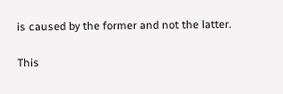is caused by the former and not the latter.

This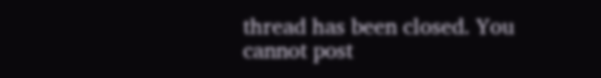thread has been closed. You cannot post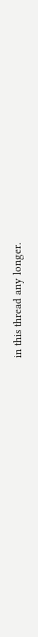in this thread any longer.